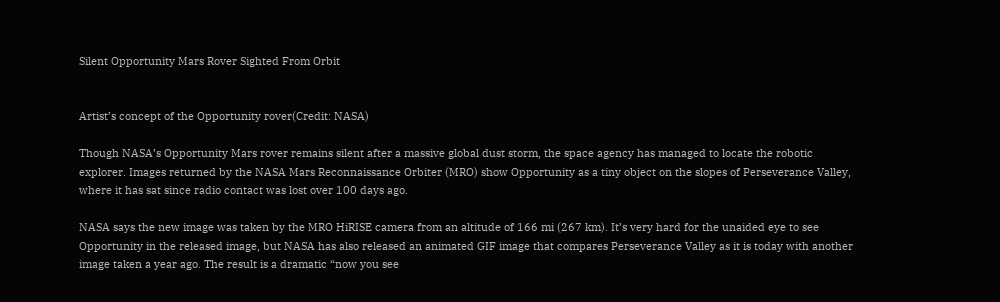Silent Opportunity Mars Rover Sighted From Orbit


Artist’s concept of the Opportunity rover(Credit: NASA)

Though NASA’s Opportunity Mars rover remains silent after a massive global dust storm, the space agency has managed to locate the robotic explorer. Images returned by the NASA Mars Reconnaissance Orbiter (MRO) show Opportunity as a tiny object on the slopes of Perseverance Valley, where it has sat since radio contact was lost over 100 days ago.

NASA says the new image was taken by the MRO HiRISE camera from an altitude of 166 mi (267 km). It’s very hard for the unaided eye to see Opportunity in the released image, but NASA has also released an animated GIF image that compares Perseverance Valley as it is today with another image taken a year ago. The result is a dramatic “now you see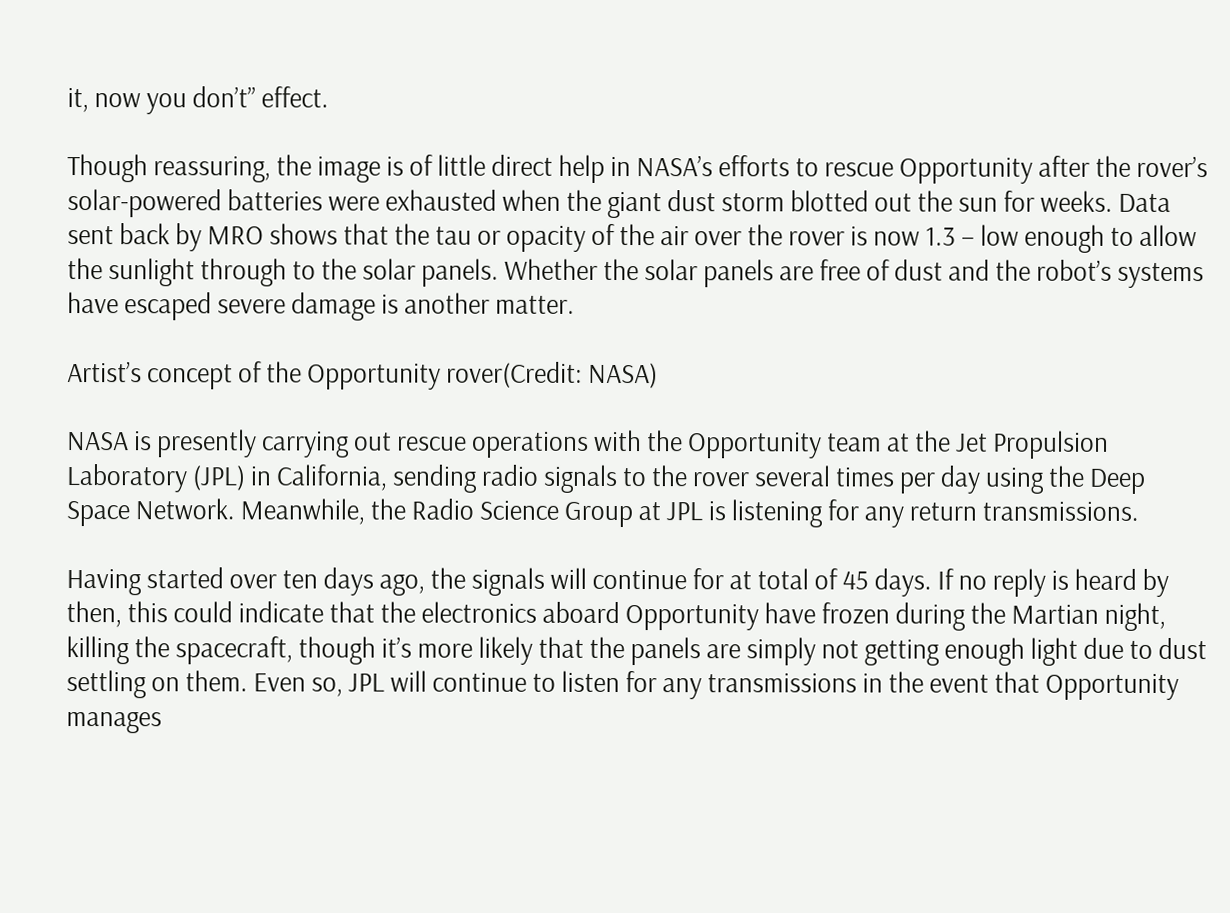it, now you don’t” effect.

Though reassuring, the image is of little direct help in NASA’s efforts to rescue Opportunity after the rover’s solar-powered batteries were exhausted when the giant dust storm blotted out the sun for weeks. Data sent back by MRO shows that the tau or opacity of the air over the rover is now 1.3 – low enough to allow the sunlight through to the solar panels. Whether the solar panels are free of dust and the robot’s systems have escaped severe damage is another matter.

Artist’s concept of the Opportunity rover(Credit: NASA)

NASA is presently carrying out rescue operations with the Opportunity team at the Jet Propulsion Laboratory (JPL) in California, sending radio signals to the rover several times per day using the Deep Space Network. Meanwhile, the Radio Science Group at JPL is listening for any return transmissions.

Having started over ten days ago, the signals will continue for at total of 45 days. If no reply is heard by then, this could indicate that the electronics aboard Opportunity have frozen during the Martian night, killing the spacecraft, though it’s more likely that the panels are simply not getting enough light due to dust settling on them. Even so, JPL will continue to listen for any transmissions in the event that Opportunity manages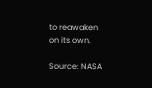to reawaken on its own.

Source: NASA